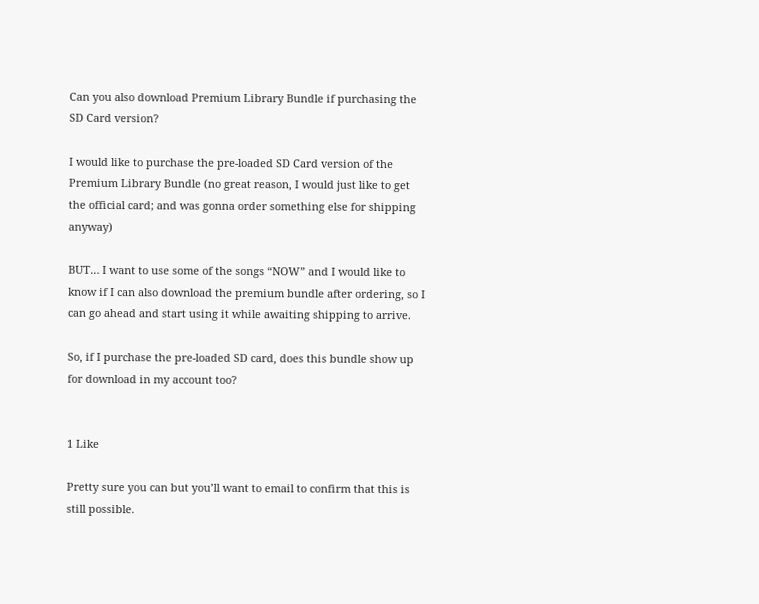Can you also download Premium Library Bundle if purchasing the SD Card version?

I would like to purchase the pre-loaded SD Card version of the Premium Library Bundle (no great reason, I would just like to get the official card; and was gonna order something else for shipping anyway)

BUT… I want to use some of the songs “NOW” and I would like to know if I can also download the premium bundle after ordering, so I can go ahead and start using it while awaiting shipping to arrive.

So, if I purchase the pre-loaded SD card, does this bundle show up for download in my account too?


1 Like

Pretty sure you can but you’ll want to email to confirm that this is still possible.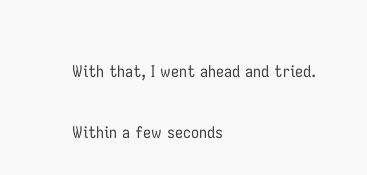With that, I went ahead and tried.

Within a few seconds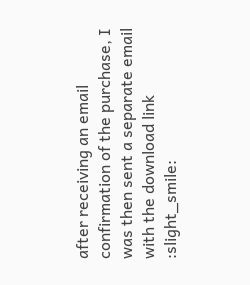after receiving an email confirmation of the purchase, I was then sent a separate email with the download link :slight_smile: